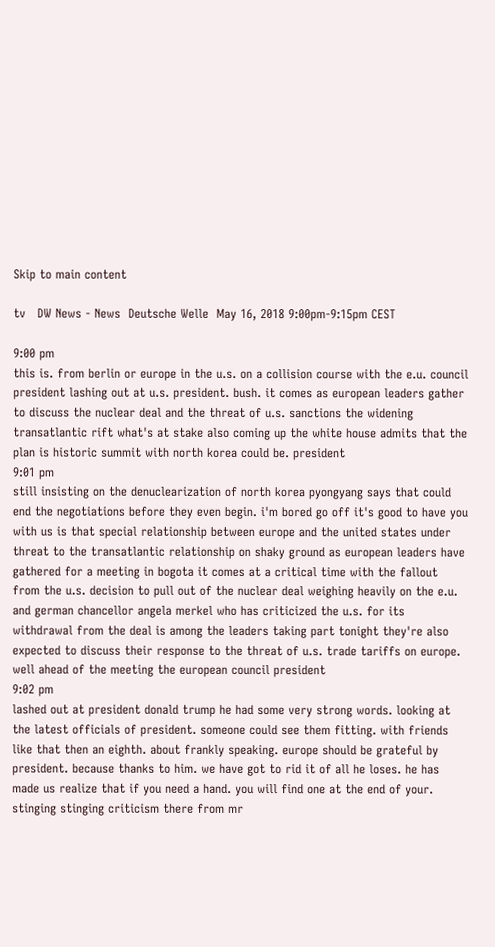Skip to main content

tv   DW News - News  Deutsche Welle  May 16, 2018 9:00pm-9:15pm CEST

9:00 pm
this is. from berlin or europe in the u.s. on a collision course with the e.u. council president lashing out at u.s. president. bush. it comes as european leaders gather to discuss the nuclear deal and the threat of u.s. sanctions the widening transatlantic rift what's at stake also coming up the white house admits that the plan is historic summit with north korea could be. president
9:01 pm
still insisting on the denuclearization of north korea pyongyang says that could end the negotiations before they even begin. i'm bored go off it's good to have you with us is that special relationship between europe and the united states under threat to the transatlantic relationship on shaky ground as european leaders have gathered for a meeting in bogota it comes at a critical time with the fallout from the u.s. decision to pull out of the nuclear deal weighing heavily on the e.u. and german chancellor angela merkel who has criticized the u.s. for its withdrawal from the deal is among the leaders taking part tonight they're also expected to discuss their response to the threat of u.s. trade tariffs on europe. well ahead of the meeting the european council president
9:02 pm
lashed out at president donald trump he had some very strong words. looking at the latest officials of president. someone could see them fitting. with friends like that then an eighth. about frankly speaking. europe should be grateful by president. because thanks to him. we have got to rid it of all he loses. he has made us realize that if you need a hand. you will find one at the end of your. stinging stinging criticism there from mr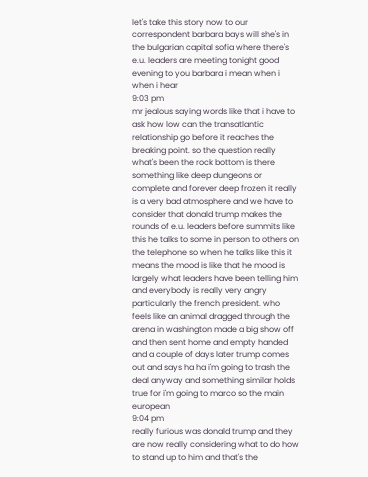let's take this story now to our correspondent barbara bays will she's in the bulgarian capital sofia where there's e.u. leaders are meeting tonight good evening to you barbara i mean when i when i hear
9:03 pm
mr jealous saying words like that i have to ask how low can the transatlantic relationship go before it reaches the breaking point. so the question really what's been the rock bottom is there something like deep dungeons or complete and forever deep frozen it really is a very bad atmosphere and we have to consider that donald trump makes the rounds of e.u. leaders before summits like this he talks to some in person to others on the telephone so when he talks like this it means the mood is like that he mood is largely what leaders have been telling him and everybody is really very angry particularly the french president. who feels like an animal dragged through the arena in washington made a big show off and then sent home and empty handed and a couple of days later trump comes out and says ha ha i'm going to trash the deal anyway and something similar holds true for i'm going to marco so the main european
9:04 pm
really furious was donald trump and they are now really considering what to do how to stand up to him and that's the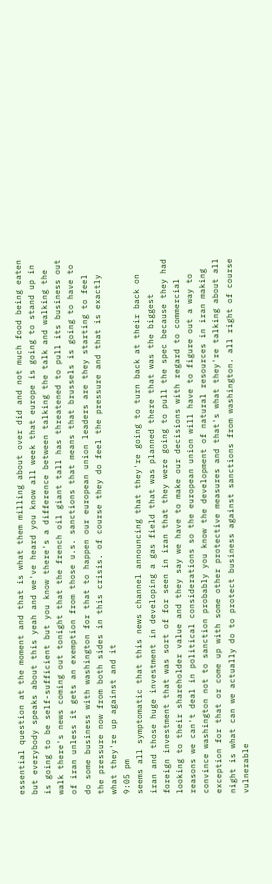essential question at the moment and that is what them milling about over did and not much food being eaten but everybody speaks about this yeah and we've heard you know all week that europe is going to stand up in is going to be self-sufficient but you know there's a difference between talking the talk and walking the walk there's news coming out tonight that the french oil giant tall has threatened to pull its business out of iran unless it gets an exemption from those u.s. sanctions that means that brussels is going to have to do some business with washington for that to happen our european union leaders are they starting to feel the pressure now from both sides in this crisis. of course they do feel the pressure and that is exactly what they're up against and it
9:05 pm
seems all symptomatic that this news channel announcing that they're going to turn back at their back on iran and those huge investment in developing a gas field that was planned there that was the biggest foreign investment that was sort of for seen in iran that they were going to pull the spec because they had looking to their shareholder value and they say we have to make our decisions with regard to commercial reasons we can't deal in political considerations so the european union will have to figure out a way to convince washington not to sanction probably you know the development of natural resources in iran making exception for that or come up with some other protective measures and that's what they're talking about all night is what can we actually do to protect business against sanctions from washington. all right of course vulnerable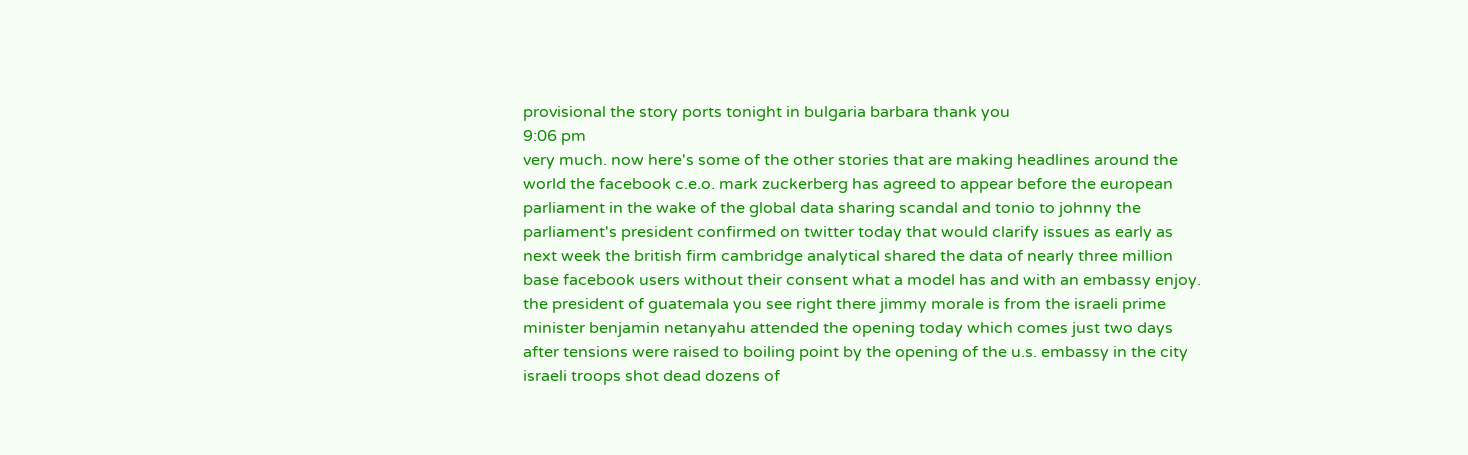provisional the story ports tonight in bulgaria barbara thank you
9:06 pm
very much. now here's some of the other stories that are making headlines around the world the facebook c.e.o. mark zuckerberg has agreed to appear before the european parliament in the wake of the global data sharing scandal and tonio to johnny the parliament's president confirmed on twitter today that would clarify issues as early as next week the british firm cambridge analytical shared the data of nearly three million base facebook users without their consent what a model has and with an embassy enjoy. the president of guatemala you see right there jimmy morale is from the israeli prime minister benjamin netanyahu attended the opening today which comes just two days after tensions were raised to boiling point by the opening of the u.s. embassy in the city israeli troops shot dead dozens of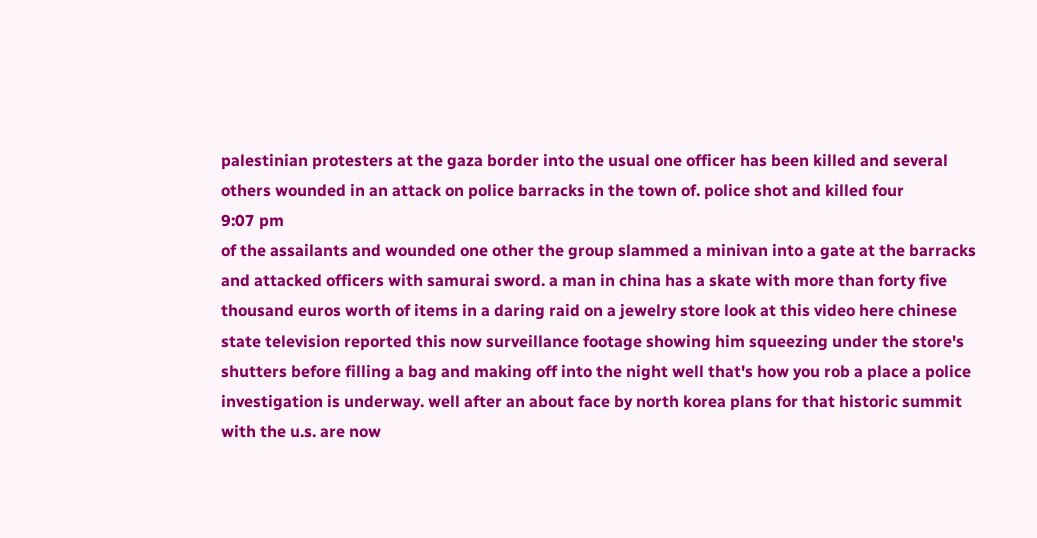palestinian protesters at the gaza border into the usual one officer has been killed and several others wounded in an attack on police barracks in the town of. police shot and killed four
9:07 pm
of the assailants and wounded one other the group slammed a minivan into a gate at the barracks and attacked officers with samurai sword. a man in china has a skate with more than forty five thousand euros worth of items in a daring raid on a jewelry store look at this video here chinese state television reported this now surveillance footage showing him squeezing under the store's shutters before filling a bag and making off into the night well that's how you rob a place a police investigation is underway. well after an about face by north korea plans for that historic summit with the u.s. are now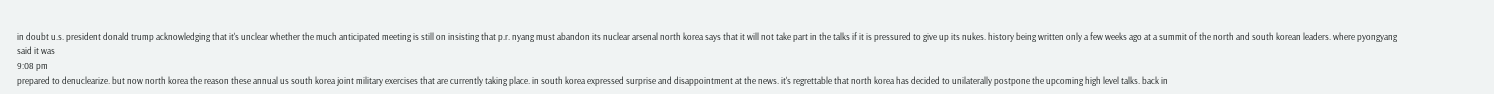in doubt u.s. president donald trump acknowledging that it's unclear whether the much anticipated meeting is still on insisting that p.r. nyang must abandon its nuclear arsenal north korea says that it will not take part in the talks if it is pressured to give up its nukes. history being written only a few weeks ago at a summit of the north and south korean leaders. where pyongyang said it was
9:08 pm
prepared to denuclearize. but now north korea the reason these annual us south korea joint military exercises that are currently taking place. in south korea expressed surprise and disappointment at the news. it's regrettable that north korea has decided to unilaterally postpone the upcoming high level talks. back in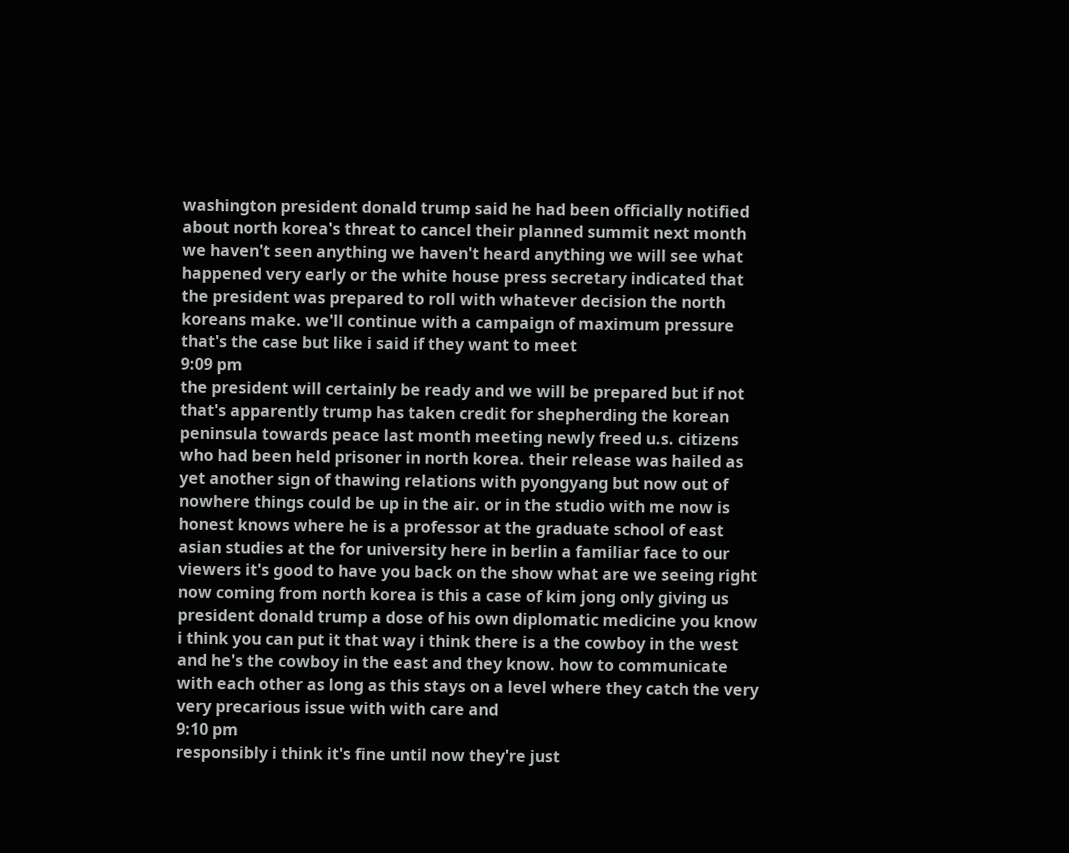washington president donald trump said he had been officially notified about north korea's threat to cancel their planned summit next month we haven't seen anything we haven't heard anything we will see what happened very early or the white house press secretary indicated that the president was prepared to roll with whatever decision the north koreans make. we'll continue with a campaign of maximum pressure that's the case but like i said if they want to meet
9:09 pm
the president will certainly be ready and we will be prepared but if not that's apparently trump has taken credit for shepherding the korean peninsula towards peace last month meeting newly freed u.s. citizens who had been held prisoner in north korea. their release was hailed as yet another sign of thawing relations with pyongyang but now out of nowhere things could be up in the air. or in the studio with me now is honest knows where he is a professor at the graduate school of east asian studies at the for university here in berlin a familiar face to our viewers it's good to have you back on the show what are we seeing right now coming from north korea is this a case of kim jong only giving us president donald trump a dose of his own diplomatic medicine you know i think you can put it that way i think there is a the cowboy in the west and he's the cowboy in the east and they know. how to communicate with each other as long as this stays on a level where they catch the very very precarious issue with with care and
9:10 pm
responsibly i think it's fine until now they're just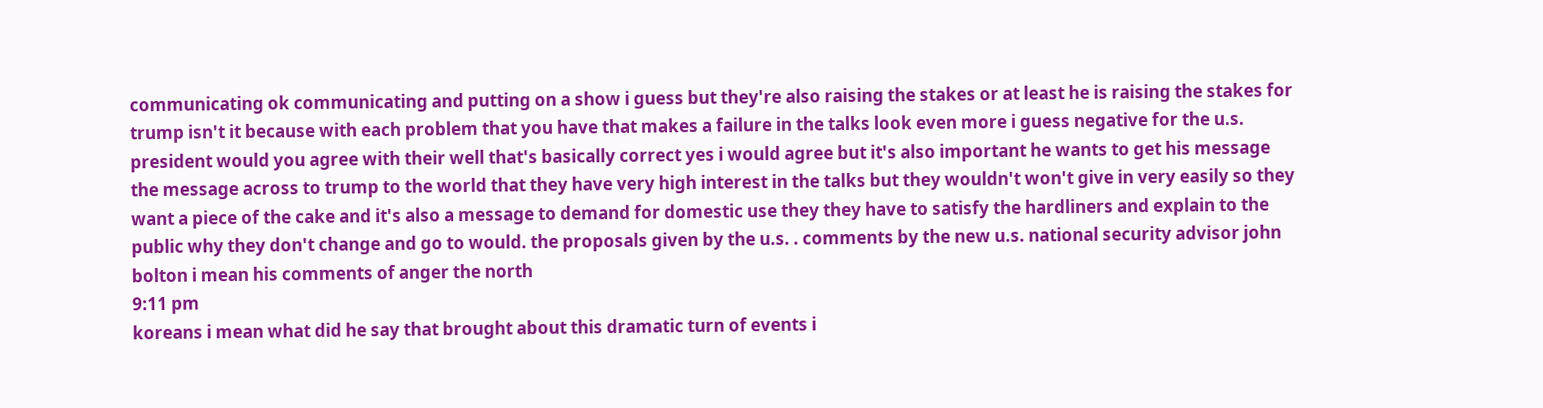communicating ok communicating and putting on a show i guess but they're also raising the stakes or at least he is raising the stakes for trump isn't it because with each problem that you have that makes a failure in the talks look even more i guess negative for the u.s. president would you agree with their well that's basically correct yes i would agree but it's also important he wants to get his message the message across to trump to the world that they have very high interest in the talks but they wouldn't won't give in very easily so they want a piece of the cake and it's also a message to demand for domestic use they they have to satisfy the hardliners and explain to the public why they don't change and go to would. the proposals given by the u.s. . comments by the new u.s. national security advisor john bolton i mean his comments of anger the north
9:11 pm
koreans i mean what did he say that brought about this dramatic turn of events i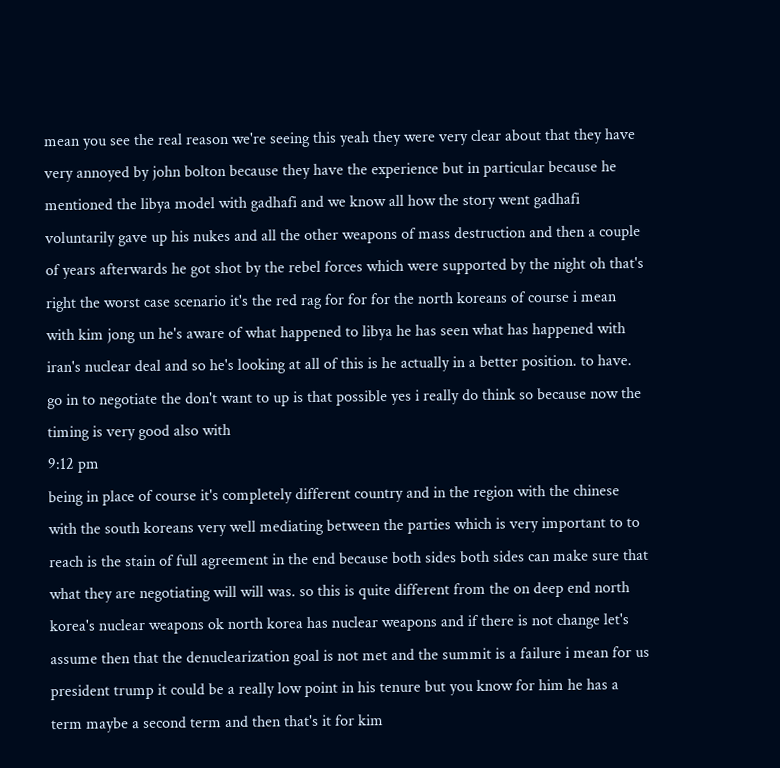mean you see the real reason we're seeing this yeah they were very clear about that they have very annoyed by john bolton because they have the experience but in particular because he mentioned the libya model with gadhafi and we know all how the story went gadhafi voluntarily gave up his nukes and all the other weapons of mass destruction and then a couple of years afterwards he got shot by the rebel forces which were supported by the night oh that's right the worst case scenario it's the red rag for for for the north koreans of course i mean with kim jong un he's aware of what happened to libya he has seen what has happened with iran's nuclear deal and so he's looking at all of this is he actually in a better position. to have. go in to negotiate the don't want to up is that possible yes i really do think so because now the timing is very good also with
9:12 pm
being in place of course it's completely different country and in the region with the chinese with the south koreans very well mediating between the parties which is very important to to reach is the stain of full agreement in the end because both sides both sides can make sure that what they are negotiating will will was. so this is quite different from the on deep end north korea's nuclear weapons ok north korea has nuclear weapons and if there is not change let's assume then that the denuclearization goal is not met and the summit is a failure i mean for us president trump it could be a really low point in his tenure but you know for him he has a term maybe a second term and then that's it for kim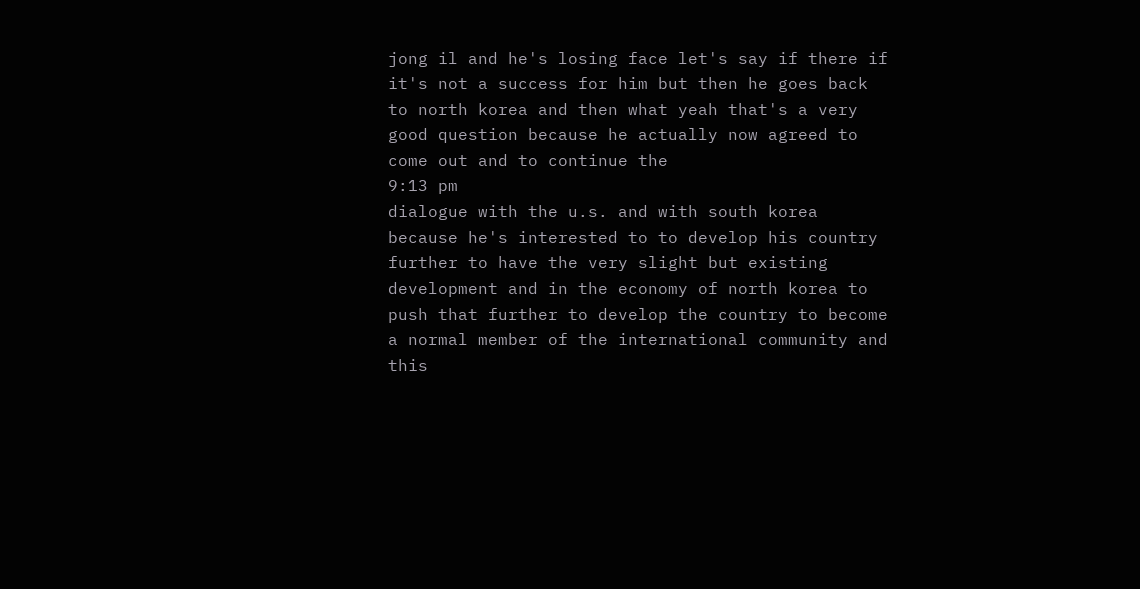jong il and he's losing face let's say if there if it's not a success for him but then he goes back to north korea and then what yeah that's a very good question because he actually now agreed to come out and to continue the
9:13 pm
dialogue with the u.s. and with south korea because he's interested to to develop his country further to have the very slight but existing development and in the economy of north korea to push that further to develop the country to become a normal member of the international community and this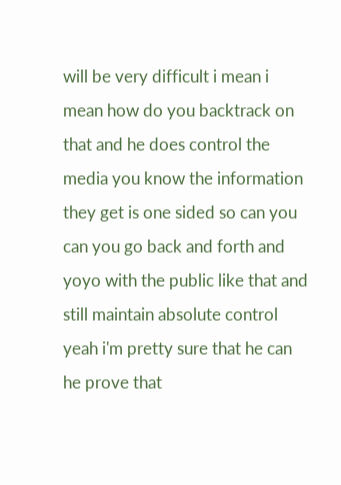will be very difficult i mean i mean how do you backtrack on that and he does control the media you know the information they get is one sided so can you can you go back and forth and yoyo with the public like that and still maintain absolute control yeah i'm pretty sure that he can he prove that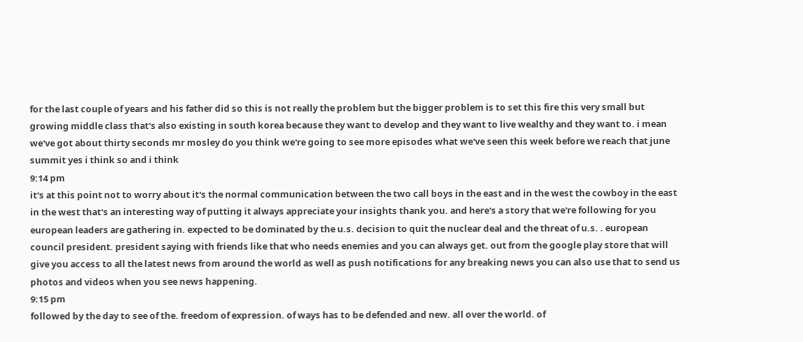for the last couple of years and his father did so this is not really the problem but the bigger problem is to set this fire this very small but growing middle class that's also existing in south korea because they want to develop and they want to live wealthy and they want to. i mean we've got about thirty seconds mr mosley do you think we're going to see more episodes what we've seen this week before we reach that june summit yes i think so and i think
9:14 pm
it's at this point not to worry about it's the normal communication between the two call boys in the east and in the west the cowboy in the east in the west that's an interesting way of putting it always appreciate your insights thank you. and here's a story that we're following for you european leaders are gathering in. expected to be dominated by the u.s. decision to quit the nuclear deal and the threat of u.s. . european council president. president saying with friends like that who needs enemies and you can always get. out from the google play store that will give you access to all the latest news from around the world as well as push notifications for any breaking news you can also use that to send us photos and videos when you see news happening.
9:15 pm
followed by the day to see of the. freedom of expression. of ways has to be defended and new. all over the world. of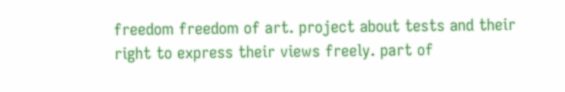freedom freedom of art. project about tests and their right to express their views freely. part of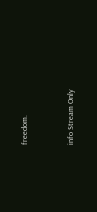freedom.


info Stream Only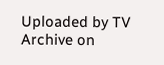Uploaded by TV Archive on